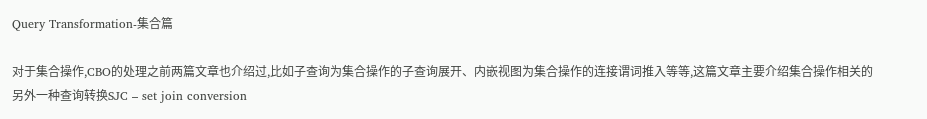Query Transformation-集合篇

对于集合操作,CBO的处理之前两篇文章也介绍过,比如子查询为集合操作的子查询展开、内嵌视图为集合操作的连接谓词推入等等,这篇文章主要介绍集合操作相关的另外一种查询转换SJC – set join conversion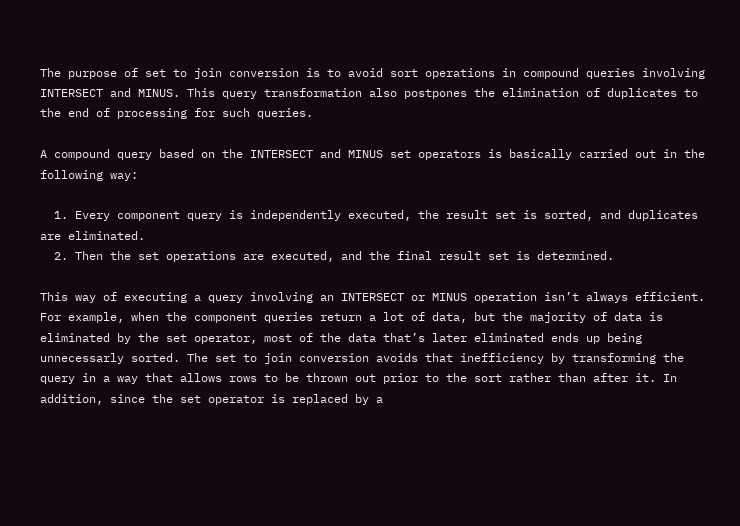The purpose of set to join conversion is to avoid sort operations in compound queries involving INTERSECT and MINUS. This query transformation also postpones the elimination of duplicates to the end of processing for such queries.

A compound query based on the INTERSECT and MINUS set operators is basically carried out in the following way:

  1. Every component query is independently executed, the result set is sorted, and duplicates are eliminated.
  2. Then the set operations are executed, and the final result set is determined.

This way of executing a query involving an INTERSECT or MINUS operation isn’t always efficient. For example, when the component queries return a lot of data, but the majority of data is eliminated by the set operator, most of the data that’s later eliminated ends up being unnecessarly sorted. The set to join conversion avoids that inefficiency by transforming the query in a way that allows rows to be thrown out prior to the sort rather than after it. In addition, since the set operator is replaced by a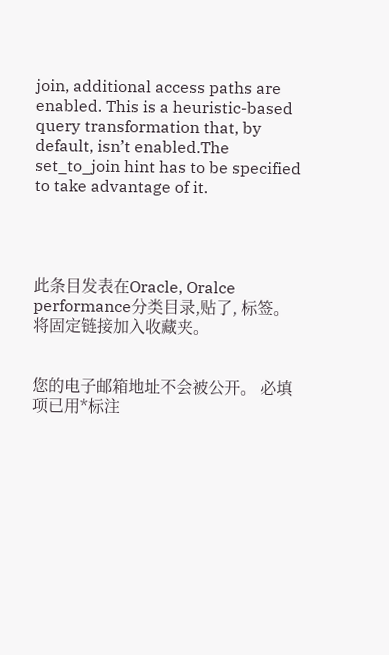join, additional access paths are enabled. This is a heuristic-based query transformation that, by default, isn’t enabled.The set_to_join hint has to be specified to take advantage of it.




此条目发表在Oracle, Oralce performance分类目录,贴了, 标签。将固定链接加入收藏夹。


您的电子邮箱地址不会被公开。 必填项已用*标注